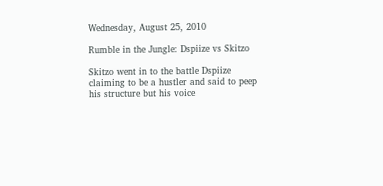Wednesday, August 25, 2010

Rumble in the Jungle: Dspiize vs Skitzo

Skitzo went in to the battle Dspiize claiming to be a hustler and said to peep his structure but his voice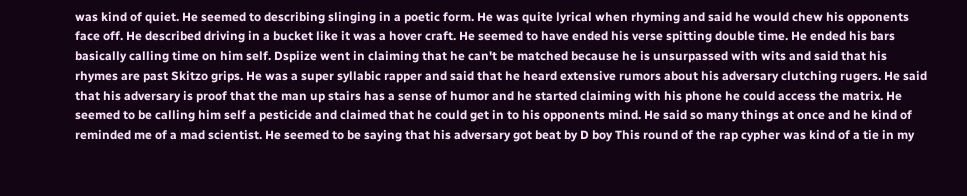was kind of quiet. He seemed to describing slinging in a poetic form. He was quite lyrical when rhyming and said he would chew his opponents face off. He described driving in a bucket like it was a hover craft. He seemed to have ended his verse spitting double time. He ended his bars basically calling time on him self. Dspiize went in claiming that he can't be matched because he is unsurpassed with wits and said that his rhymes are past Skitzo grips. He was a super syllabic rapper and said that he heard extensive rumors about his adversary clutching rugers. He said that his adversary is proof that the man up stairs has a sense of humor and he started claiming with his phone he could access the matrix. He seemed to be calling him self a pesticide and claimed that he could get in to his opponents mind. He said so many things at once and he kind of reminded me of a mad scientist. He seemed to be saying that his adversary got beat by D boy This round of the rap cypher was kind of a tie in my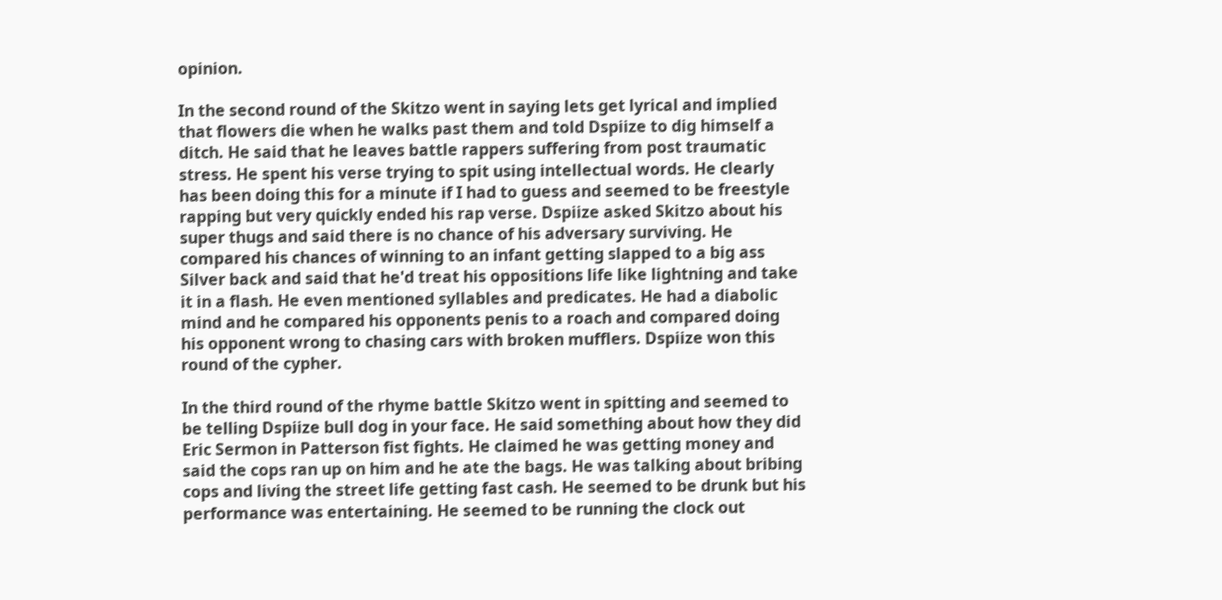opinion.

In the second round of the Skitzo went in saying lets get lyrical and implied that flowers die when he walks past them and told Dspiize to dig himself a ditch. He said that he leaves battle rappers suffering from post traumatic stress. He spent his verse trying to spit using intellectual words. He clearly has been doing this for a minute if I had to guess and seemed to be freestyle rapping but very quickly ended his rap verse. Dspiize asked Skitzo about his super thugs and said there is no chance of his adversary surviving. He compared his chances of winning to an infant getting slapped to a big ass Silver back and said that he'd treat his oppositions life like lightning and take it in a flash. He even mentioned syllables and predicates. He had a diabolic mind and he compared his opponents penis to a roach and compared doing his opponent wrong to chasing cars with broken mufflers. Dspiize won this round of the cypher.

In the third round of the rhyme battle Skitzo went in spitting and seemed to be telling Dspiize bull dog in your face. He said something about how they did Eric Sermon in Patterson fist fights. He claimed he was getting money and said the cops ran up on him and he ate the bags. He was talking about bribing cops and living the street life getting fast cash. He seemed to be drunk but his performance was entertaining. He seemed to be running the clock out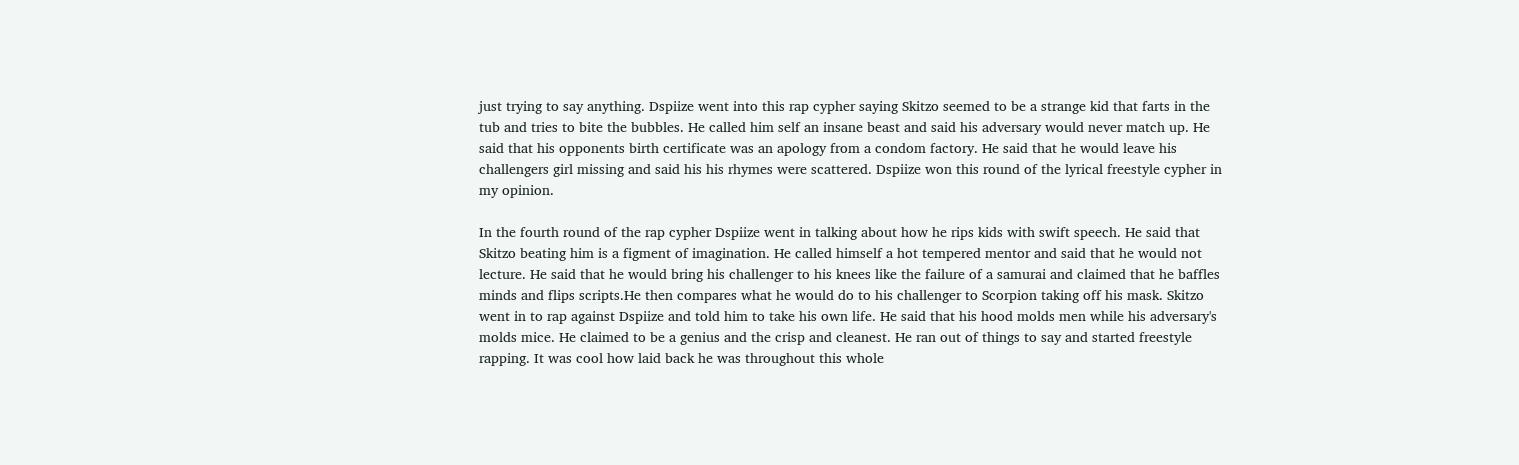just trying to say anything. Dspiize went into this rap cypher saying Skitzo seemed to be a strange kid that farts in the tub and tries to bite the bubbles. He called him self an insane beast and said his adversary would never match up. He said that his opponents birth certificate was an apology from a condom factory. He said that he would leave his challengers girl missing and said his his rhymes were scattered. Dspiize won this round of the lyrical freestyle cypher in my opinion.

In the fourth round of the rap cypher Dspiize went in talking about how he rips kids with swift speech. He said that Skitzo beating him is a figment of imagination. He called himself a hot tempered mentor and said that he would not lecture. He said that he would bring his challenger to his knees like the failure of a samurai and claimed that he baffles minds and flips scripts.He then compares what he would do to his challenger to Scorpion taking off his mask. Skitzo went in to rap against Dspiize and told him to take his own life. He said that his hood molds men while his adversary's molds mice. He claimed to be a genius and the crisp and cleanest. He ran out of things to say and started freestyle rapping. It was cool how laid back he was throughout this whole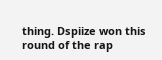thing. Dspiize won this round of the rap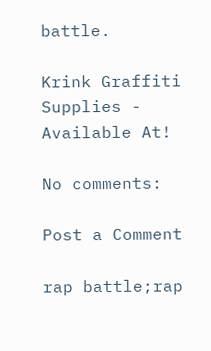battle.

Krink Graffiti Supplies - Available At!

No comments:

Post a Comment

rap battle;rap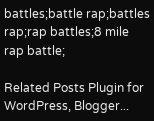battles;battle rap;battles rap;rap battles;8 mile rap battle;

Related Posts Plugin for WordPress, Blogger...